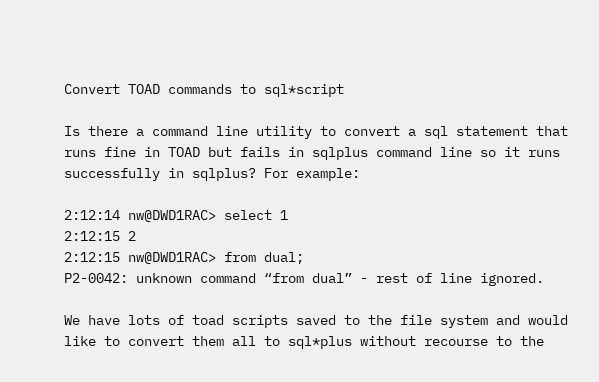Convert TOAD commands to sql*script

Is there a command line utility to convert a sql statement that runs fine in TOAD but fails in sqlplus command line so it runs successfully in sqlplus? For example:

2:12:14 nw@DWD1RAC> select 1
2:12:15 2
2:12:15 nw@DWD1RAC> from dual;
P2-0042: unknown command “from dual” - rest of line ignored.

We have lots of toad scripts saved to the file system and would like to convert them all to sql*plus without recourse to the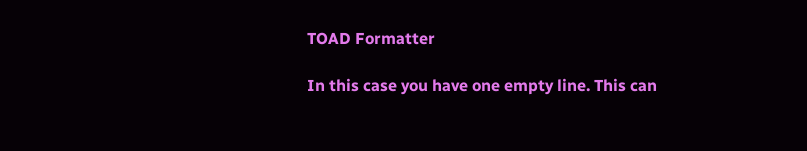TOAD Formatter

In this case you have one empty line. This can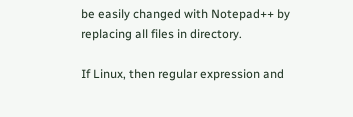be easily changed with Notepad++ by replacing all files in directory.

If Linux, then regular expression and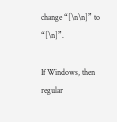change “[\n\n]” to “[\n]”.

If Windows, then regular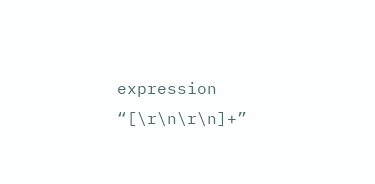expression “[\r\n\r\n]+”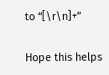to “[\r\n]+”

Hope this helps